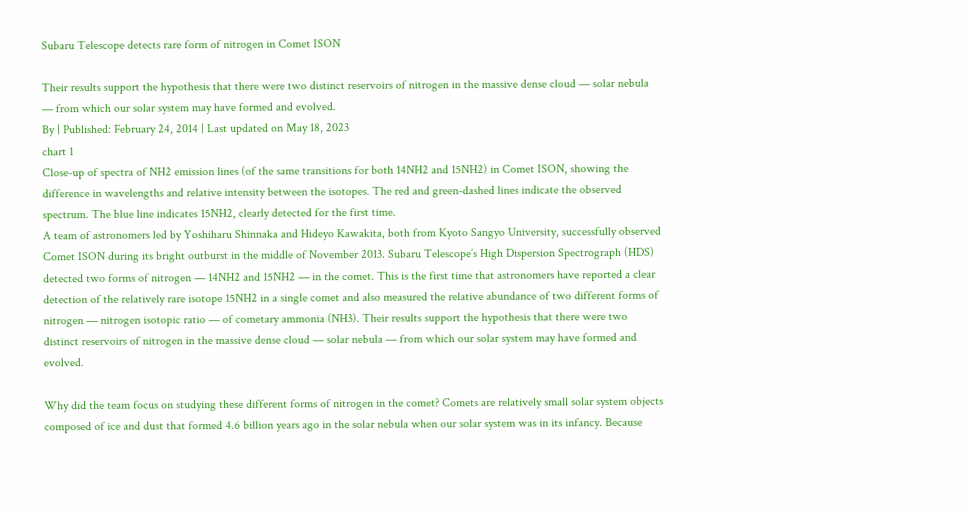Subaru Telescope detects rare form of nitrogen in Comet ISON

Their results support the hypothesis that there were two distinct reservoirs of nitrogen in the massive dense cloud — solar nebula — from which our solar system may have formed and evolved.
By | Published: February 24, 2014 | Last updated on May 18, 2023
chart 1
Close-up of spectra of NH2 emission lines (of the same transitions for both 14NH2 and 15NH2) in Comet ISON, showing the difference in wavelengths and relative intensity between the isotopes. The red and green-dashed lines indicate the observed spectrum. The blue line indicates 15NH2, clearly detected for the first time.
A team of astronomers led by Yoshiharu Shinnaka and Hideyo Kawakita, both from Kyoto Sangyo University, successfully observed Comet ISON during its bright outburst in the middle of November 2013. Subaru Telescope’s High Dispersion Spectrograph (HDS) detected two forms of nitrogen — 14NH2 and 15NH2 — in the comet. This is the first time that astronomers have reported a clear detection of the relatively rare isotope 15NH2 in a single comet and also measured the relative abundance of two different forms of nitrogen — nitrogen isotopic ratio — of cometary ammonia (NH3). Their results support the hypothesis that there were two distinct reservoirs of nitrogen in the massive dense cloud — solar nebula — from which our solar system may have formed and evolved.

Why did the team focus on studying these different forms of nitrogen in the comet? Comets are relatively small solar system objects composed of ice and dust that formed 4.6 billion years ago in the solar nebula when our solar system was in its infancy. Because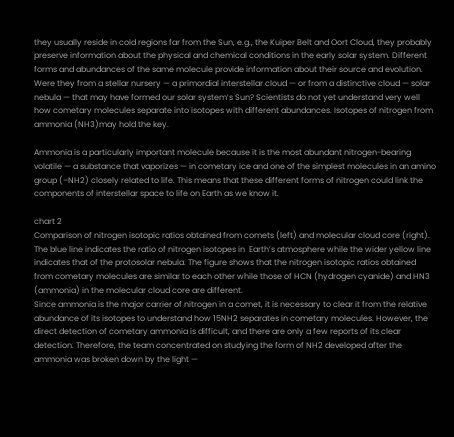they usually reside in cold regions far from the Sun, e.g., the Kuiper Belt and Oort Cloud, they probably preserve information about the physical and chemical conditions in the early solar system. Different forms and abundances of the same molecule provide information about their source and evolution. Were they from a stellar nursery — a primordial interstellar cloud — or from a distinctive cloud — solar nebula — that may have formed our solar system’s Sun? Scientists do not yet understand very well how cometary molecules separate into isotopes with different abundances. Isotopes of nitrogen from ammonia (NH3)may hold the key.

Ammonia is a particularly important molecule because it is the most abundant nitrogen-bearing volatile — a substance that vaporizes — in cometary ice and one of the simplest molecules in an amino group (–NH2) closely related to life. This means that these different forms of nitrogen could link the components of interstellar space to life on Earth as we know it.

chart 2
Comparison of nitrogen isotopic ratios obtained from comets (left) and molecular cloud core (right). The blue line indicates the ratio of nitrogen isotopes in  Earth’s atmosphere while the wider yellow line indicates that of the protosolar nebula. The figure shows that the nitrogen isotopic ratios obtained from cometary molecules are similar to each other while those of HCN (hydrogen cyanide) and HN3 (ammonia) in the molecular cloud core are different.
Since ammonia is the major carrier of nitrogen in a comet, it is necessary to clear it from the relative abundance of its isotopes to understand how 15NH2 separates in cometary molecules. However, the direct detection of cometary ammonia is difficult, and there are only a few reports of its clear detection. Therefore, the team concentrated on studying the form of NH2 developed after the ammonia was broken down by the light —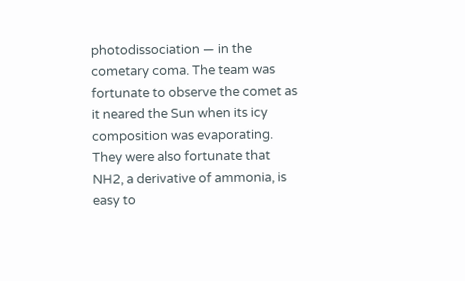photodissociation — in the cometary coma. The team was fortunate to observe the comet as it neared the Sun when its icy composition was evaporating. They were also fortunate that NH2, a derivative of ammonia, is easy to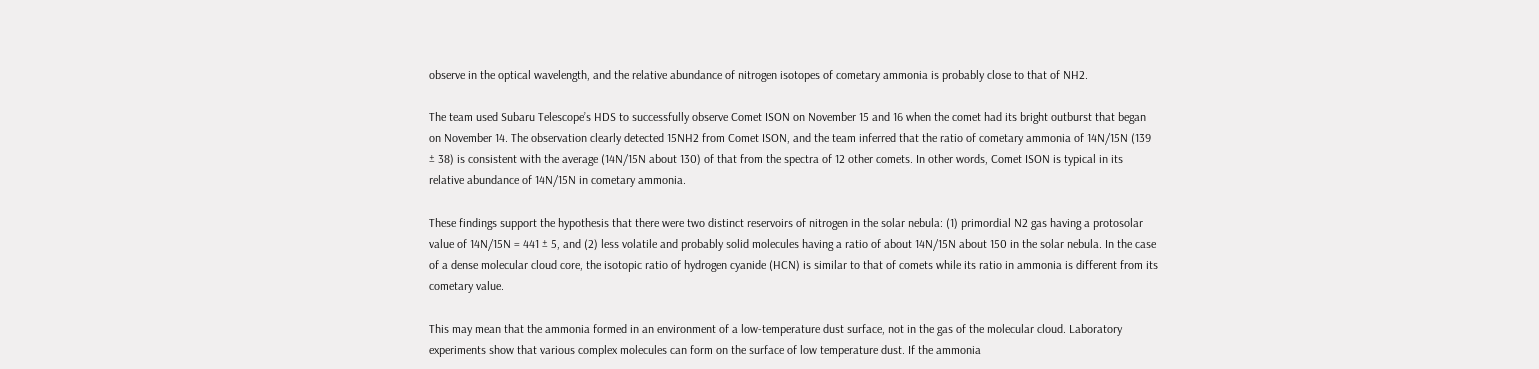observe in the optical wavelength, and the relative abundance of nitrogen isotopes of cometary ammonia is probably close to that of NH2.

The team used Subaru Telescope’s HDS to successfully observe Comet ISON on November 15 and 16 when the comet had its bright outburst that began on November 14. The observation clearly detected 15NH2 from Comet ISON, and the team inferred that the ratio of cometary ammonia of 14N/15N (139 ± 38) is consistent with the average (14N/15N about 130) of that from the spectra of 12 other comets. In other words, Comet ISON is typical in its relative abundance of 14N/15N in cometary ammonia.

These findings support the hypothesis that there were two distinct reservoirs of nitrogen in the solar nebula: (1) primordial N2 gas having a protosolar value of 14N/15N = 441 ± 5, and (2) less volatile and probably solid molecules having a ratio of about 14N/15N about 150 in the solar nebula. In the case of a dense molecular cloud core, the isotopic ratio of hydrogen cyanide (HCN) is similar to that of comets while its ratio in ammonia is different from its cometary value.

This may mean that the ammonia formed in an environment of a low-temperature dust surface, not in the gas of the molecular cloud. Laboratory experiments show that various complex molecules can form on the surface of low temperature dust. If the ammonia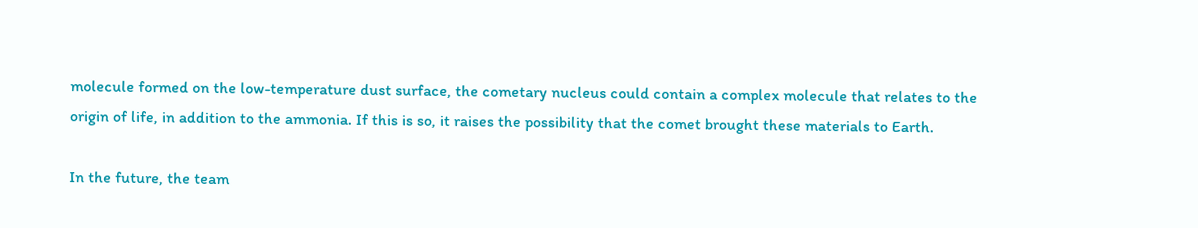molecule formed on the low-temperature dust surface, the cometary nucleus could contain a complex molecule that relates to the origin of life, in addition to the ammonia. If this is so, it raises the possibility that the comet brought these materials to Earth.

In the future, the team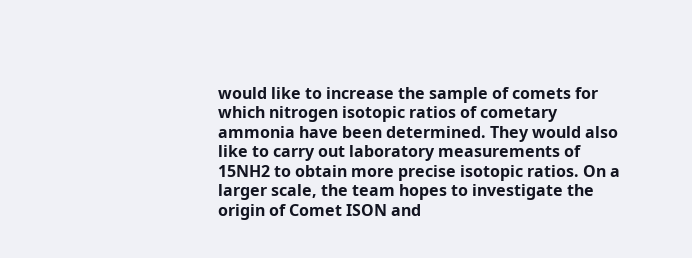would like to increase the sample of comets for which nitrogen isotopic ratios of cometary ammonia have been determined. They would also like to carry out laboratory measurements of 15NH2 to obtain more precise isotopic ratios. On a larger scale, the team hopes to investigate the origin of Comet ISON and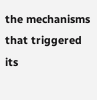the mechanisms that triggered its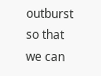outburst so that we can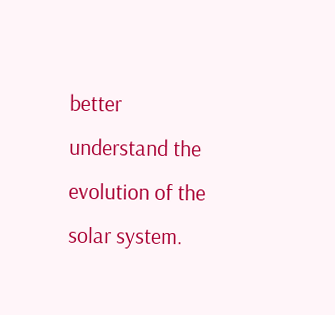better understand the evolution of the solar system.